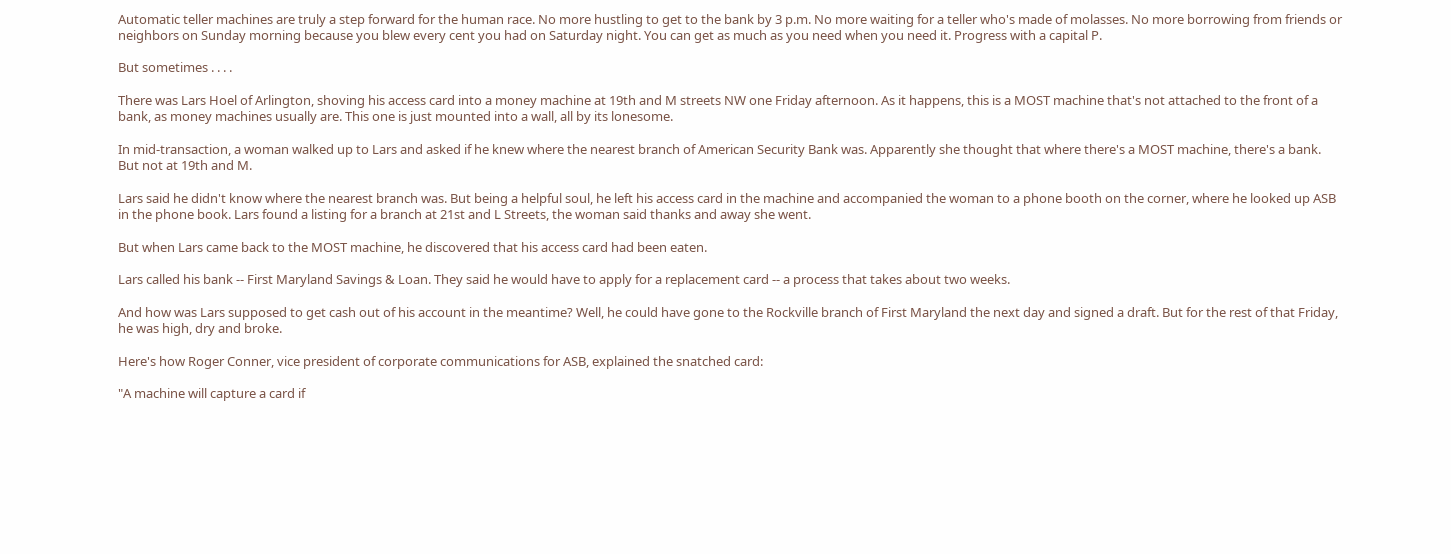Automatic teller machines are truly a step forward for the human race. No more hustling to get to the bank by 3 p.m. No more waiting for a teller who's made of molasses. No more borrowing from friends or neighbors on Sunday morning because you blew every cent you had on Saturday night. You can get as much as you need when you need it. Progress with a capital P.

But sometimes . . . .

There was Lars Hoel of Arlington, shoving his access card into a money machine at 19th and M streets NW one Friday afternoon. As it happens, this is a MOST machine that's not attached to the front of a bank, as money machines usually are. This one is just mounted into a wall, all by its lonesome.

In mid-transaction, a woman walked up to Lars and asked if he knew where the nearest branch of American Security Bank was. Apparently she thought that where there's a MOST machine, there's a bank. But not at 19th and M.

Lars said he didn't know where the nearest branch was. But being a helpful soul, he left his access card in the machine and accompanied the woman to a phone booth on the corner, where he looked up ASB in the phone book. Lars found a listing for a branch at 21st and L Streets, the woman said thanks and away she went.

But when Lars came back to the MOST machine, he discovered that his access card had been eaten.

Lars called his bank -- First Maryland Savings & Loan. They said he would have to apply for a replacement card -- a process that takes about two weeks.

And how was Lars supposed to get cash out of his account in the meantime? Well, he could have gone to the Rockville branch of First Maryland the next day and signed a draft. But for the rest of that Friday, he was high, dry and broke.

Here's how Roger Conner, vice president of corporate communications for ASB, explained the snatched card:

"A machine will capture a card if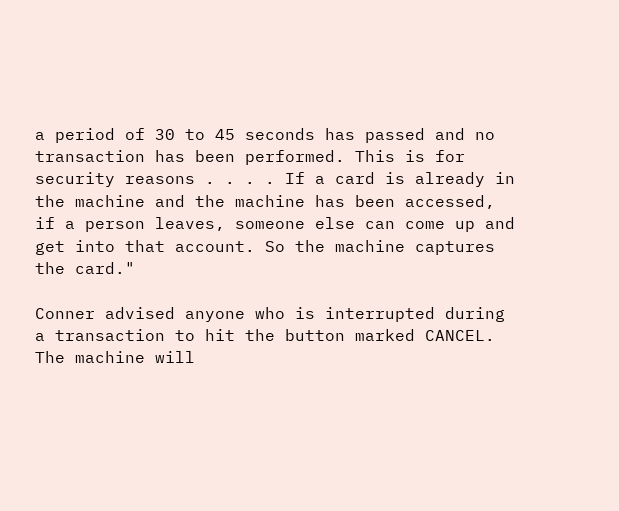a period of 30 to 45 seconds has passed and no transaction has been performed. This is for security reasons . . . . If a card is already in the machine and the machine has been accessed, if a person leaves, someone else can come up and get into that account. So the machine captures the card."

Conner advised anyone who is interrupted during a transaction to hit the button marked CANCEL. The machine will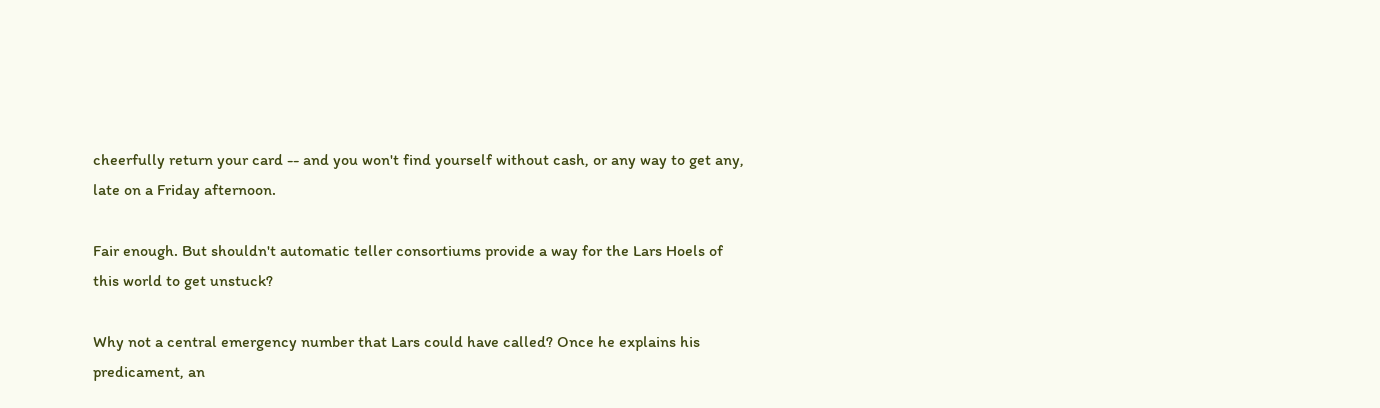cheerfully return your card -- and you won't find yourself without cash, or any way to get any, late on a Friday afternoon.

Fair enough. But shouldn't automatic teller consortiums provide a way for the Lars Hoels of this world to get unstuck?

Why not a central emergency number that Lars could have called? Once he explains his predicament, an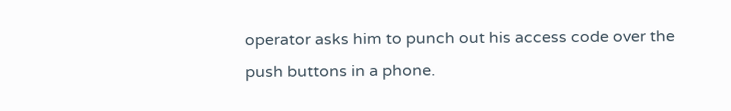operator asks him to punch out his access code over the push buttons in a phone.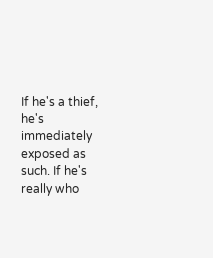If he's a thief, he's immediately exposed as such. If he's really who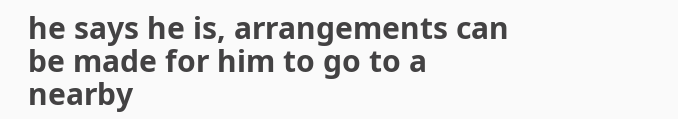he says he is, arrangements can be made for him to go to a nearby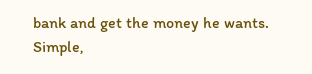bank and get the money he wants. Simple,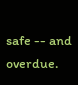safe -- and overdue.